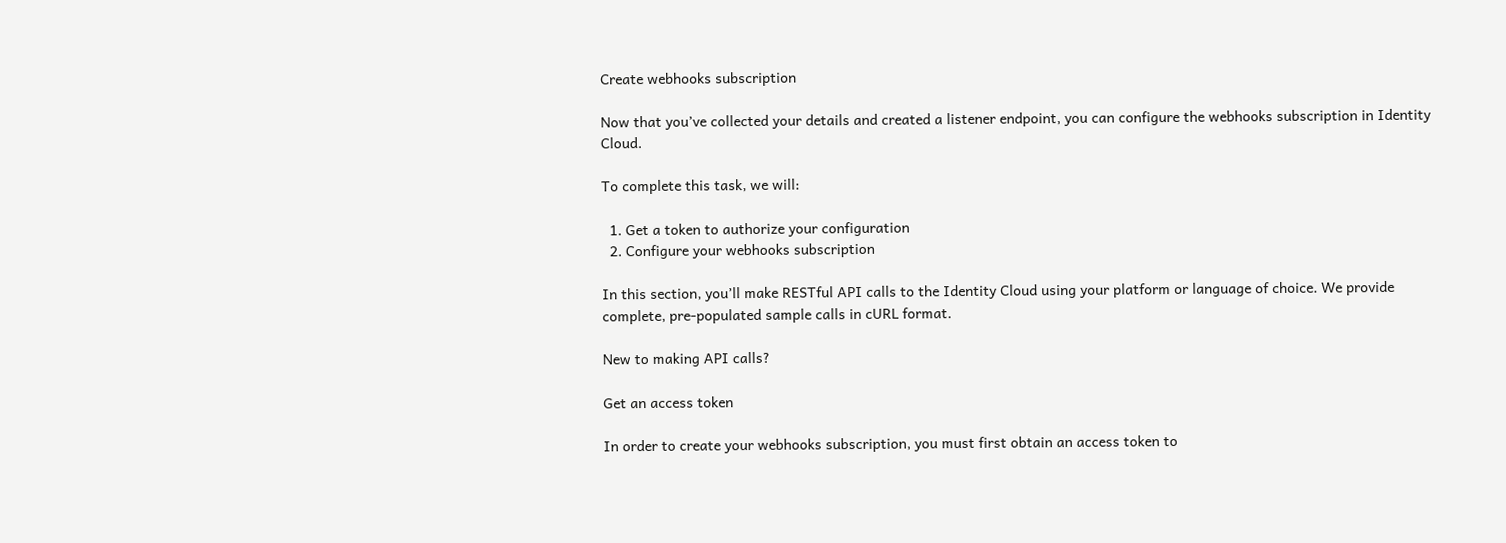Create webhooks subscription

Now that you’ve collected your details and created a listener endpoint, you can configure the webhooks subscription in Identity Cloud.

To complete this task, we will:

  1. Get a token to authorize your configuration
  2. Configure your webhooks subscription

In this section, you’ll make RESTful API calls to the Identity Cloud using your platform or language of choice. We provide complete, pre-populated sample calls in cURL format.

New to making API calls?

Get an access token

In order to create your webhooks subscription, you must first obtain an access token to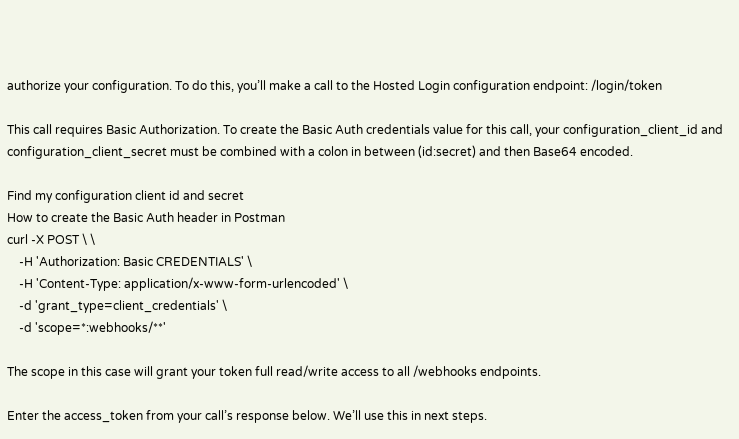authorize your configuration. To do this, you’ll make a call to the Hosted Login configuration endpoint: /login/token

This call requires Basic Authorization. To create the Basic Auth credentials value for this call, your configuration_client_id and configuration_client_secret must be combined with a colon in between (id:secret) and then Base64 encoded.

Find my configuration client id and secret
How to create the Basic Auth header in Postman
curl -X POST \ \
    -H 'Authorization: Basic CREDENTIALS' \
    -H 'Content-Type: application/x-www-form-urlencoded' \
    -d 'grant_type=client_credentials' \
    -d 'scope=*:webhooks/**'

The scope in this case will grant your token full read/write access to all /webhooks endpoints.

Enter the access_token from your call’s response below. We’ll use this in next steps.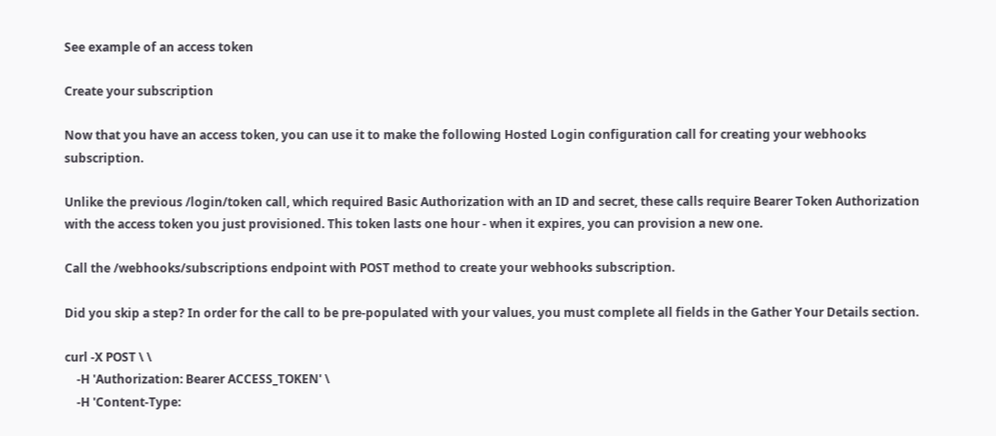See example of an access token

Create your subscription

Now that you have an access token, you can use it to make the following Hosted Login configuration call for creating your webhooks subscription.

Unlike the previous /login/token call, which required Basic Authorization with an ID and secret, these calls require Bearer Token Authorization with the access token you just provisioned. This token lasts one hour - when it expires, you can provision a new one.

Call the /webhooks/subscriptions endpoint with POST method to create your webhooks subscription.

Did you skip a step? In order for the call to be pre-populated with your values, you must complete all fields in the Gather Your Details section.

curl -X POST \ \
    -H 'Authorization: Bearer ACCESS_TOKEN' \
    -H 'Content-Type: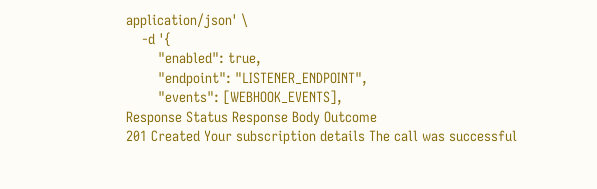application/json' \
    -d '{
        "enabled": true,
        "endpoint": "LISTENER_ENDPOINT",
        "events": [WEBHOOK_EVENTS],
Response Status Response Body Outcome
201 Created Your subscription details The call was successful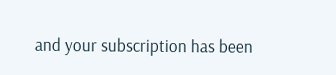and your subscription has been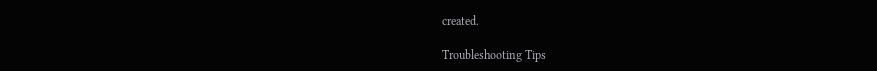created.

Troubleshooting Tips